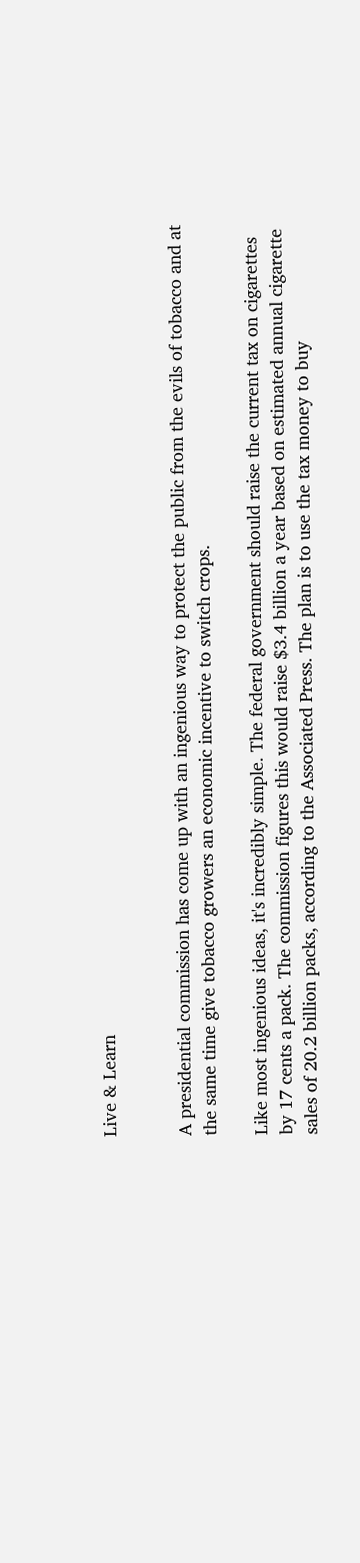Live & Learn


A presidential commission has come up with an ingenious way to protect the public from the evils of tobacco and at the same time give tobacco growers an economic incentive to switch crops.

Like most ingenious ideas, it's incredibly simple. The federal government should raise the current tax on cigarettes by 17 cents a pack. The commission figures this would raise $3.4 billion a year based on estimated annual cigarette sales of 20.2 billion packs, according to the Associated Press. The plan is to use the tax money to buy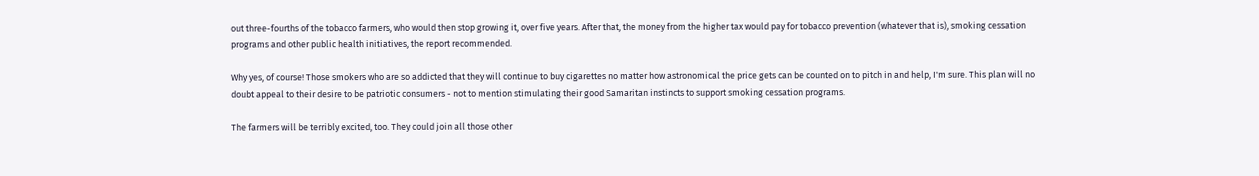out three-fourths of the tobacco farmers, who would then stop growing it, over five years. After that, the money from the higher tax would pay for tobacco prevention (whatever that is), smoking cessation programs and other public health initiatives, the report recommended.

Why yes, of course! Those smokers who are so addicted that they will continue to buy cigarettes no matter how astronomical the price gets can be counted on to pitch in and help, I'm sure. This plan will no doubt appeal to their desire to be patriotic consumers - not to mention stimulating their good Samaritan instincts to support smoking cessation programs.

The farmers will be terribly excited, too. They could join all those other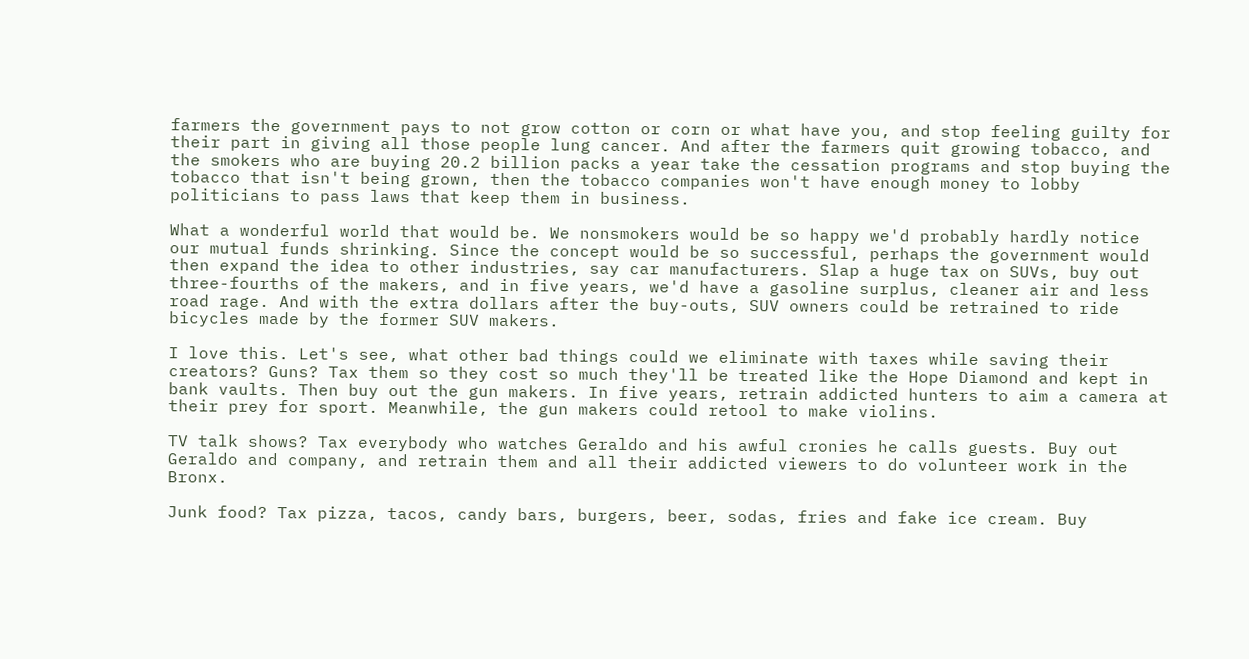farmers the government pays to not grow cotton or corn or what have you, and stop feeling guilty for their part in giving all those people lung cancer. And after the farmers quit growing tobacco, and the smokers who are buying 20.2 billion packs a year take the cessation programs and stop buying the tobacco that isn't being grown, then the tobacco companies won't have enough money to lobby politicians to pass laws that keep them in business.

What a wonderful world that would be. We nonsmokers would be so happy we'd probably hardly notice our mutual funds shrinking. Since the concept would be so successful, perhaps the government would then expand the idea to other industries, say car manufacturers. Slap a huge tax on SUVs, buy out three-fourths of the makers, and in five years, we'd have a gasoline surplus, cleaner air and less road rage. And with the extra dollars after the buy-outs, SUV owners could be retrained to ride bicycles made by the former SUV makers.

I love this. Let's see, what other bad things could we eliminate with taxes while saving their creators? Guns? Tax them so they cost so much they'll be treated like the Hope Diamond and kept in bank vaults. Then buy out the gun makers. In five years, retrain addicted hunters to aim a camera at their prey for sport. Meanwhile, the gun makers could retool to make violins.

TV talk shows? Tax everybody who watches Geraldo and his awful cronies he calls guests. Buy out Geraldo and company, and retrain them and all their addicted viewers to do volunteer work in the Bronx.

Junk food? Tax pizza, tacos, candy bars, burgers, beer, sodas, fries and fake ice cream. Buy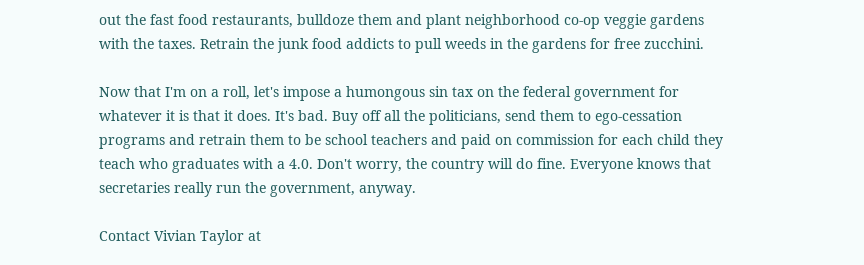out the fast food restaurants, bulldoze them and plant neighborhood co-op veggie gardens with the taxes. Retrain the junk food addicts to pull weeds in the gardens for free zucchini.

Now that I'm on a roll, let's impose a humongous sin tax on the federal government for whatever it is that it does. It's bad. Buy off all the politicians, send them to ego-cessation programs and retrain them to be school teachers and paid on commission for each child they teach who graduates with a 4.0. Don't worry, the country will do fine. Everyone knows that secretaries really run the government, anyway.

Contact Vivian Taylor at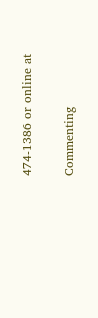474-1386 or online at

Commenting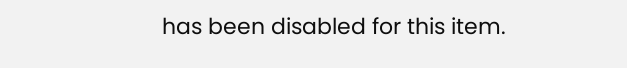has been disabled for this item.